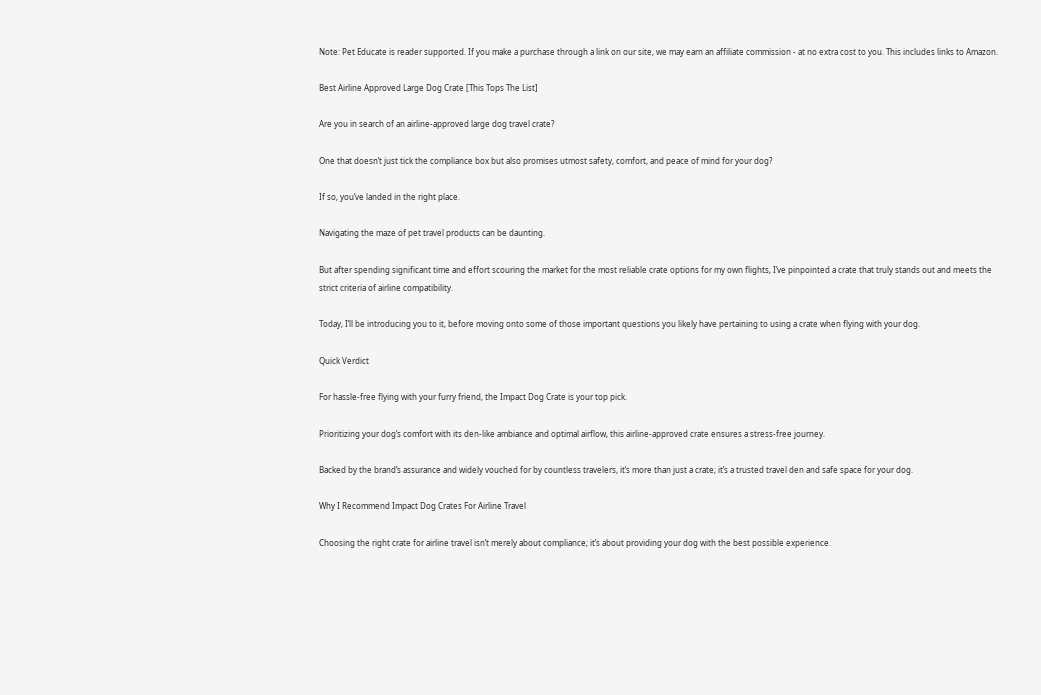Note: Pet Educate is reader supported. If you make a purchase through a link on our site, we may earn an affiliate commission - at no extra cost to you. This includes links to Amazon.

Best Airline Approved Large Dog Crate [This Tops The List]

Are you in search of an airline-approved large dog travel crate?

One that doesn’t just tick the compliance box but also promises utmost safety, comfort, and peace of mind for your dog?

If so, you’ve landed in the right place.

Navigating the maze of pet travel products can be daunting.

But after spending significant time and effort scouring the market for the most reliable crate options for my own flights, I’ve pinpointed a crate that truly stands out and meets the strict criteria of airline compatibility.

Today, I’ll be introducing you to it, before moving onto some of those important questions you likely have pertaining to using a crate when flying with your dog.

Quick Verdict

For hassle-free flying with your furry friend, the Impact Dog Crate is your top pick.

Prioritizing your dog’s comfort with its den-like ambiance and optimal airflow, this airline-approved crate ensures a stress-free journey.

Backed by the brand’s assurance and widely vouched for by countless travelers, it’s more than just a crate; it’s a trusted travel den and safe space for your dog.

Why I Recommend Impact Dog Crates For Airline Travel

Choosing the right crate for airline travel isn’t merely about compliance; it’s about providing your dog with the best possible experience.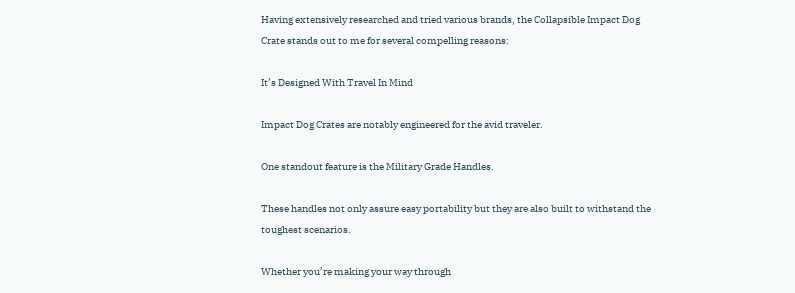Having extensively researched and tried various brands, the Collapsible Impact Dog Crate stands out to me for several compelling reasons:

It’s Designed With Travel In Mind

Impact Dog Crates are notably engineered for the avid traveler.

One standout feature is the Military Grade Handles.

These handles not only assure easy portability but they are also built to withstand the toughest scenarios.

Whether you’re making your way through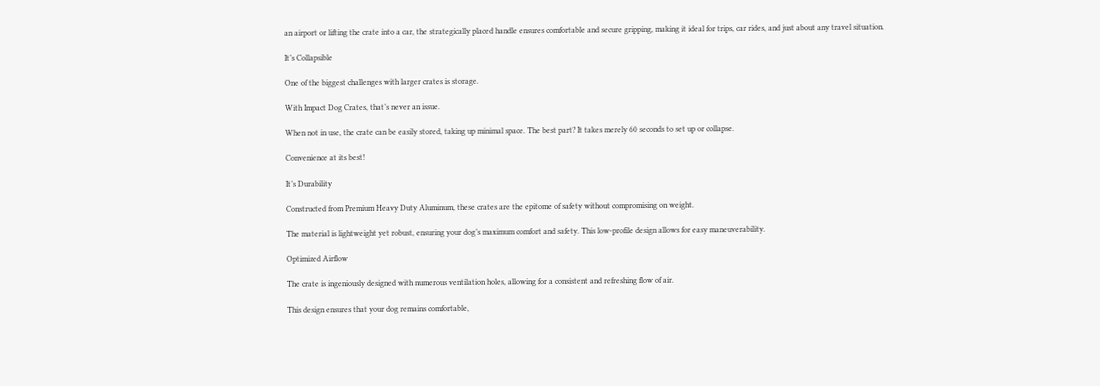an airport or lifting the crate into a car, the strategically placed handle ensures comfortable and secure gripping, making it ideal for trips, car rides, and just about any travel situation.

It’s Collapsible

One of the biggest challenges with larger crates is storage.

With Impact Dog Crates, that’s never an issue.

When not in use, the crate can be easily stored, taking up minimal space. The best part? It takes merely 60 seconds to set up or collapse.

Convenience at its best!

It’s Durability

Constructed from Premium Heavy Duty Aluminum, these crates are the epitome of safety without compromising on weight.

The material is lightweight yet robust, ensuring your dog’s maximum comfort and safety. This low-profile design allows for easy maneuverability.

Optimized Airflow

The crate is ingeniously designed with numerous ventilation holes, allowing for a consistent and refreshing flow of air.

This design ensures that your dog remains comfortable,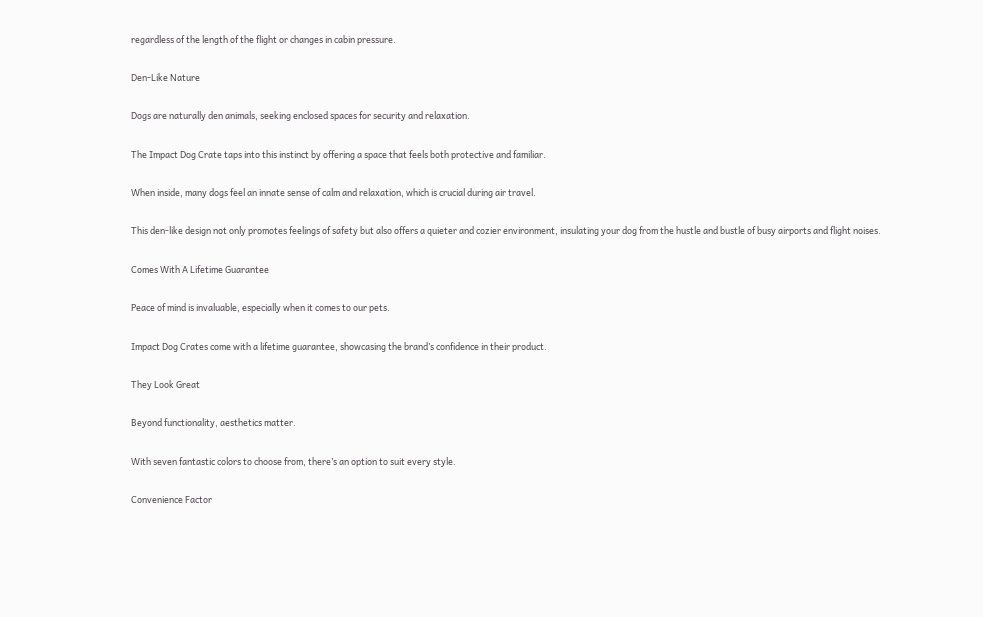regardless of the length of the flight or changes in cabin pressure.

Den-Like Nature

Dogs are naturally den animals, seeking enclosed spaces for security and relaxation.

The Impact Dog Crate taps into this instinct by offering a space that feels both protective and familiar.

When inside, many dogs feel an innate sense of calm and relaxation, which is crucial during air travel.

This den-like design not only promotes feelings of safety but also offers a quieter and cozier environment, insulating your dog from the hustle and bustle of busy airports and flight noises.

Comes With A Lifetime Guarantee

Peace of mind is invaluable, especially when it comes to our pets.

Impact Dog Crates come with a lifetime guarantee, showcasing the brand’s confidence in their product.

They Look Great

Beyond functionality, aesthetics matter.

With seven fantastic colors to choose from, there’s an option to suit every style.

Convenience Factor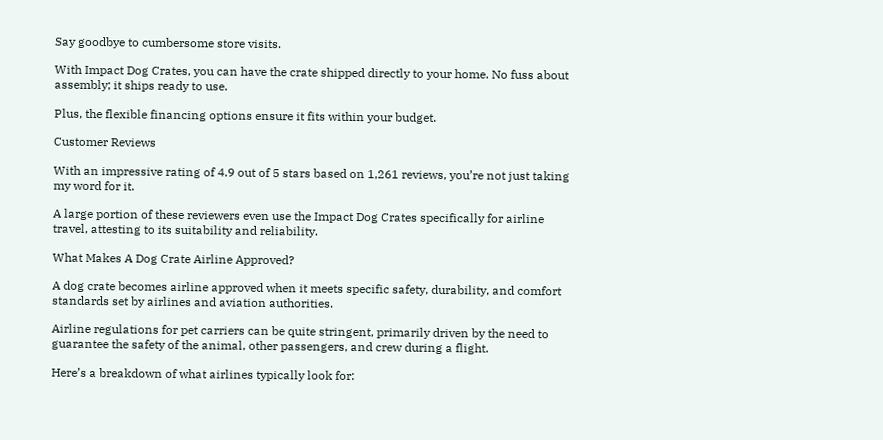Say goodbye to cumbersome store visits.

With Impact Dog Crates, you can have the crate shipped directly to your home. No fuss about assembly; it ships ready to use.

Plus, the flexible financing options ensure it fits within your budget.

Customer Reviews

With an impressive rating of 4.9 out of 5 stars based on 1,261 reviews, you’re not just taking my word for it.

A large portion of these reviewers even use the Impact Dog Crates specifically for airline travel, attesting to its suitability and reliability.

What Makes A Dog Crate Airline Approved?

A dog crate becomes airline approved when it meets specific safety, durability, and comfort standards set by airlines and aviation authorities.

Airline regulations for pet carriers can be quite stringent, primarily driven by the need to guarantee the safety of the animal, other passengers, and crew during a flight.

Here’s a breakdown of what airlines typically look for: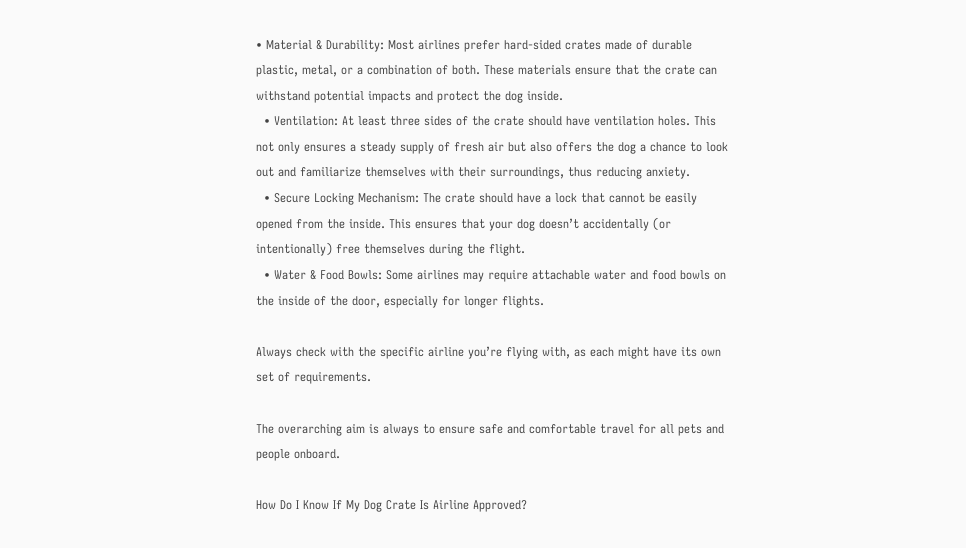• Material & Durability: Most airlines prefer hard-sided crates made of durable plastic, metal, or a combination of both. These materials ensure that the crate can withstand potential impacts and protect the dog inside.
  • Ventilation: At least three sides of the crate should have ventilation holes. This not only ensures a steady supply of fresh air but also offers the dog a chance to look out and familiarize themselves with their surroundings, thus reducing anxiety.
  • Secure Locking Mechanism: The crate should have a lock that cannot be easily opened from the inside. This ensures that your dog doesn’t accidentally (or intentionally) free themselves during the flight.
  • Water & Food Bowls: Some airlines may require attachable water and food bowls on the inside of the door, especially for longer flights.

Always check with the specific airline you’re flying with, as each might have its own set of requirements.

The overarching aim is always to ensure safe and comfortable travel for all pets and people onboard.

How Do I Know If My Dog Crate Is Airline Approved?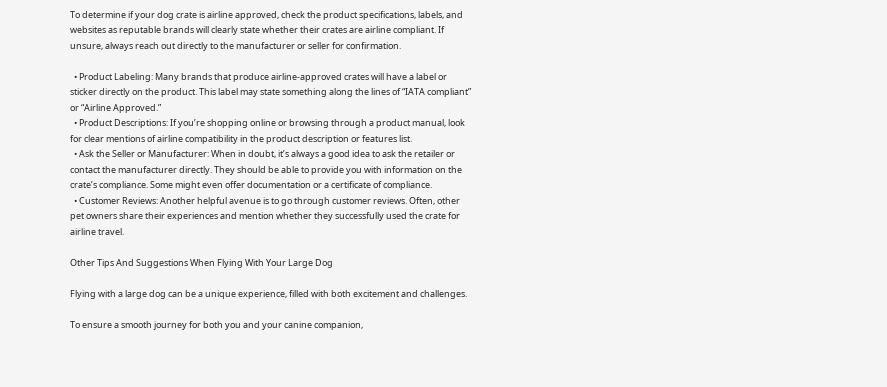To determine if your dog crate is airline approved, check the product specifications, labels, and websites as reputable brands will clearly state whether their crates are airline compliant. If unsure, always reach out directly to the manufacturer or seller for confirmation.

  • Product Labeling: Many brands that produce airline-approved crates will have a label or sticker directly on the product. This label may state something along the lines of “IATA compliant” or “Airline Approved.”
  • Product Descriptions: If you’re shopping online or browsing through a product manual, look for clear mentions of airline compatibility in the product description or features list.
  • Ask the Seller or Manufacturer: When in doubt, it’s always a good idea to ask the retailer or contact the manufacturer directly. They should be able to provide you with information on the crate’s compliance. Some might even offer documentation or a certificate of compliance.
  • Customer Reviews: Another helpful avenue is to go through customer reviews. Often, other pet owners share their experiences and mention whether they successfully used the crate for airline travel.

Other Tips And Suggestions When Flying With Your Large Dog

Flying with a large dog can be a unique experience, filled with both excitement and challenges.

To ensure a smooth journey for both you and your canine companion,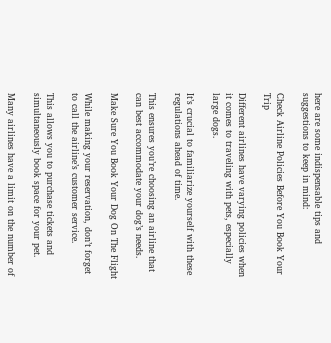here are some indispensable tips and suggestions to keep in mind:

Check Airline Policies Before You Book Your Trip

Different airlines have varying policies when it comes to traveling with pets, especially large dogs.

It’s crucial to familiarize yourself with these regulations ahead of time.

This ensures you’re choosing an airline that can best accommodate your dog’s needs.

Make Sure You Book Your Dog On The Flight

While making your reservation, don’t forget to call the airline’s customer service.

This allows you to purchase tickets and simultaneously book space for your pet.

Many airlines have a limit on the number of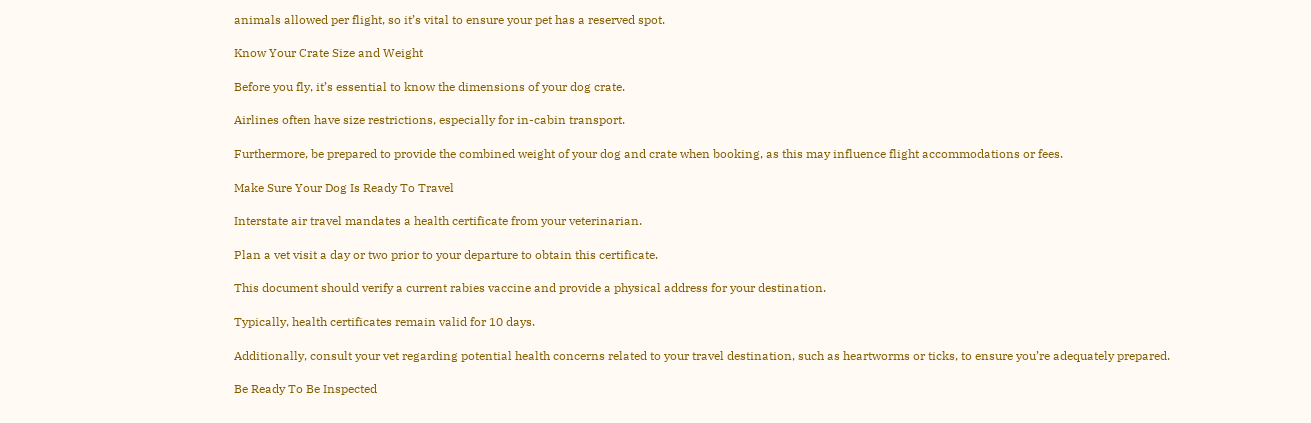animals allowed per flight, so it’s vital to ensure your pet has a reserved spot.

Know Your Crate Size and Weight

Before you fly, it’s essential to know the dimensions of your dog crate.

Airlines often have size restrictions, especially for in-cabin transport.

Furthermore, be prepared to provide the combined weight of your dog and crate when booking, as this may influence flight accommodations or fees.

Make Sure Your Dog Is Ready To Travel

Interstate air travel mandates a health certificate from your veterinarian.

Plan a vet visit a day or two prior to your departure to obtain this certificate.

This document should verify a current rabies vaccine and provide a physical address for your destination.

Typically, health certificates remain valid for 10 days.

Additionally, consult your vet regarding potential health concerns related to your travel destination, such as heartworms or ticks, to ensure you’re adequately prepared.

Be Ready To Be Inspected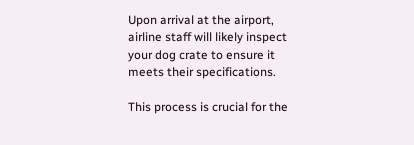Upon arrival at the airport, airline staff will likely inspect your dog crate to ensure it meets their specifications.

This process is crucial for the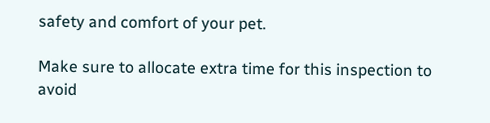safety and comfort of your pet.

Make sure to allocate extra time for this inspection to avoid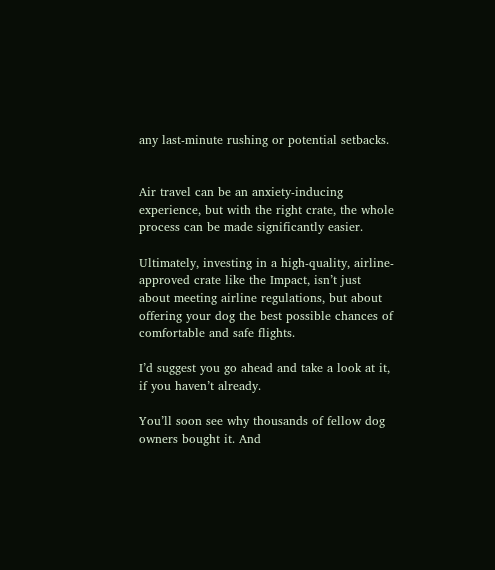any last-minute rushing or potential setbacks.


Air travel can be an anxiety-inducing experience, but with the right crate, the whole process can be made significantly easier.

Ultimately, investing in a high-quality, airline-approved crate like the Impact, isn’t just about meeting airline regulations, but about offering your dog the best possible chances of comfortable and safe flights.

I’d suggest you go ahead and take a look at it, if you haven’t already.

You’ll soon see why thousands of fellow dog owners bought it. And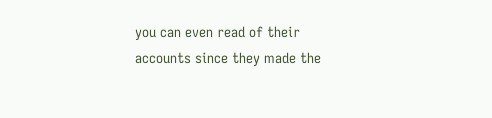you can even read of their accounts since they made the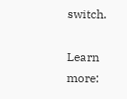switch.

Learn more: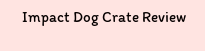Impact Dog Crate Review